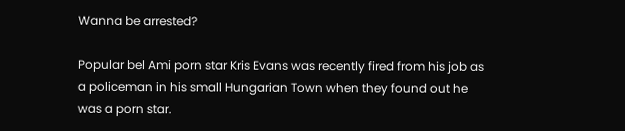Wanna be arrested?

Popular bel Ami porn star Kris Evans was recently fired from his job as a policeman in his small Hungarian Town when they found out he was a porn star.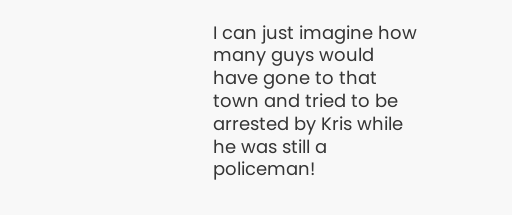I can just imagine how many guys would have gone to that town and tried to be arrested by Kris while he was still a policeman!